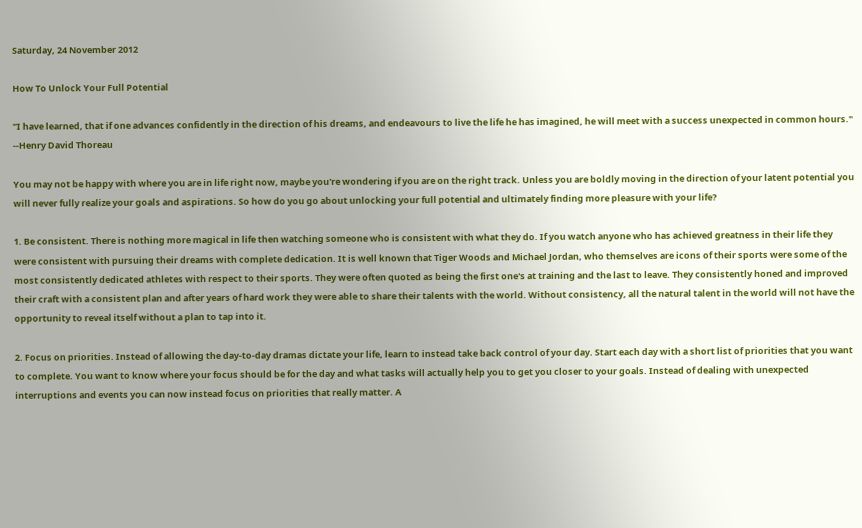Saturday, 24 November 2012

How To Unlock Your Full Potential

"I have learned, that if one advances confidently in the direction of his dreams, and endeavours to live the life he has imagined, he will meet with a success unexpected in common hours." --Henry David Thoreau

You may not be happy with where you are in life right now, maybe you're wondering if you are on the right track. Unless you are boldly moving in the direction of your latent potential you will never fully realize your goals and aspirations. So how do you go about unlocking your full potential and ultimately finding more pleasure with your life?

1. Be consistent. There is nothing more magical in life then watching someone who is consistent with what they do. If you watch anyone who has achieved greatness in their life they were consistent with pursuing their dreams with complete dedication. It is well known that Tiger Woods and Michael Jordan, who themselves are icons of their sports were some of the most consistently dedicated athletes with respect to their sports. They were often quoted as being the first one's at training and the last to leave. They consistently honed and improved their craft with a consistent plan and after years of hard work they were able to share their talents with the world. Without consistency, all the natural talent in the world will not have the opportunity to reveal itself without a plan to tap into it.

2. Focus on priorities. Instead of allowing the day-to-day dramas dictate your life, learn to instead take back control of your day. Start each day with a short list of priorities that you want to complete. You want to know where your focus should be for the day and what tasks will actually help you to get you closer to your goals. Instead of dealing with unexpected interruptions and events you can now instead focus on priorities that really matter. A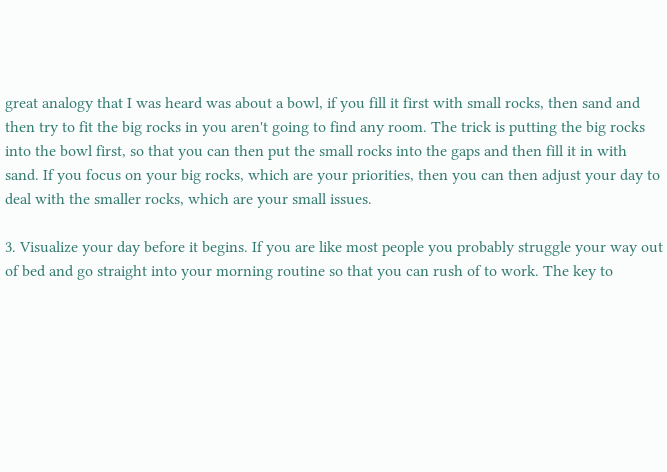great analogy that I was heard was about a bowl, if you fill it first with small rocks, then sand and then try to fit the big rocks in you aren't going to find any room. The trick is putting the big rocks into the bowl first, so that you can then put the small rocks into the gaps and then fill it in with sand. If you focus on your big rocks, which are your priorities, then you can then adjust your day to deal with the smaller rocks, which are your small issues.

3. Visualize your day before it begins. If you are like most people you probably struggle your way out of bed and go straight into your morning routine so that you can rush of to work. The key to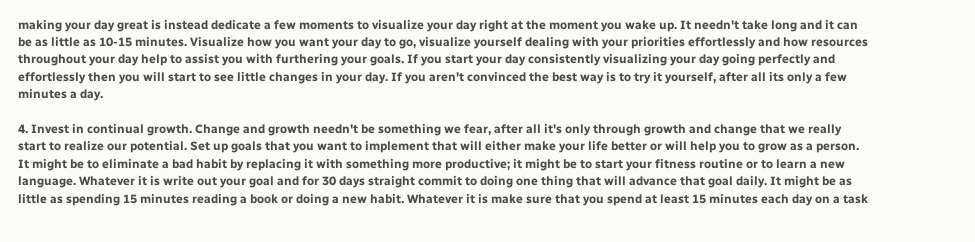making your day great is instead dedicate a few moments to visualize your day right at the moment you wake up. It needn't take long and it can be as little as 10-15 minutes. Visualize how you want your day to go, visualize yourself dealing with your priorities effortlessly and how resources throughout your day help to assist you with furthering your goals. If you start your day consistently visualizing your day going perfectly and effortlessly then you will start to see little changes in your day. If you aren't convinced the best way is to try it yourself, after all its only a few minutes a day.

4. Invest in continual growth. Change and growth needn't be something we fear, after all it's only through growth and change that we really start to realize our potential. Set up goals that you want to implement that will either make your life better or will help you to grow as a person. It might be to eliminate a bad habit by replacing it with something more productive; it might be to start your fitness routine or to learn a new language. Whatever it is write out your goal and for 30 days straight commit to doing one thing that will advance that goal daily. It might be as little as spending 15 minutes reading a book or doing a new habit. Whatever it is make sure that you spend at least 15 minutes each day on a task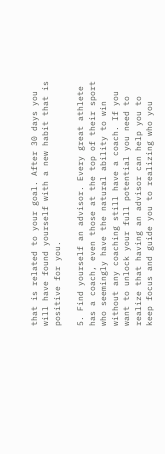that is related to your goal. After 30 days you will have found yourself with a new habit that is positive for you.

5. Find yourself an advisor. Every great athlete has a coach, even those at the top of their sport who seemingly have the natural ability to win without any coaching still have a coach. If you want to unlock your full potential you need to realize that having an advisor can help you to keep focus and guide you to realizing who you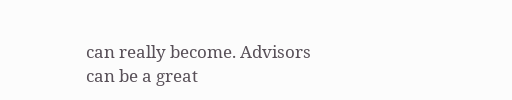can really become. Advisors can be a great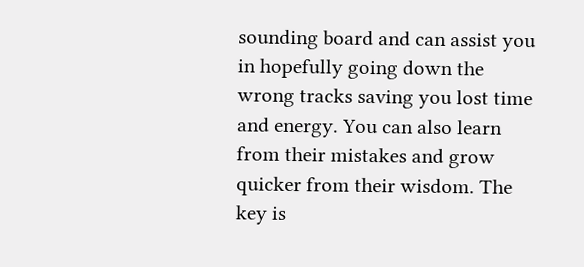sounding board and can assist you in hopefully going down the wrong tracks saving you lost time and energy. You can also learn from their mistakes and grow quicker from their wisdom. The key is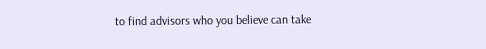to find advisors who you believe can take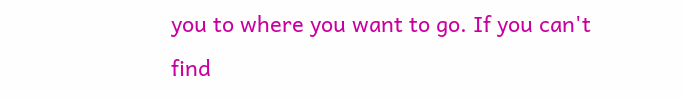you to where you want to go. If you can't find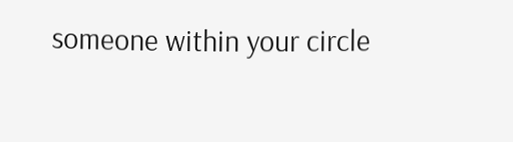someone within your circle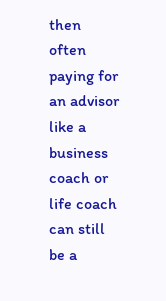then often paying for an advisor like a business coach or life coach can still be a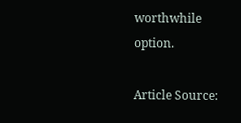worthwhile option.

Article Source: